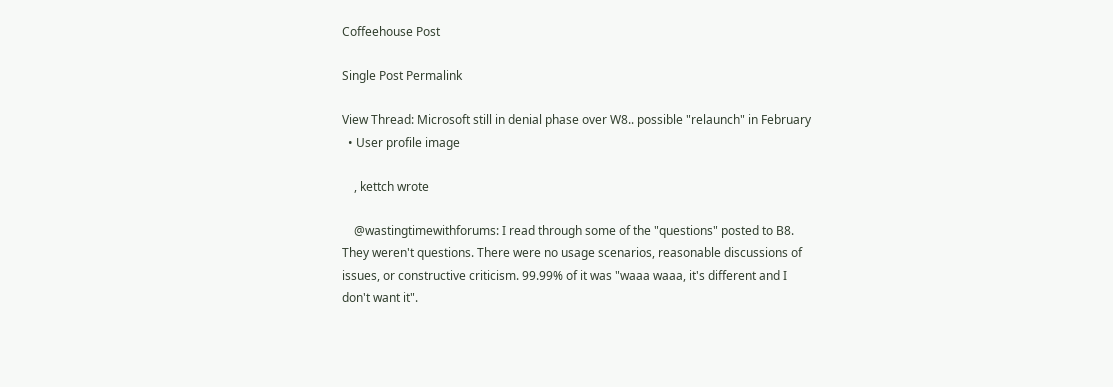Coffeehouse Post

Single Post Permalink

View Thread: Microsoft still in denial phase over W8.. possible "relaunch" in February
  • User profile image

    , kettch wrote

    @wastingtimewithforums: I read through some of the "questions" posted to B8. They weren't questions. There were no usage scenarios, reasonable discussions of issues, or constructive criticism. 99.99% of it was "waaa waaa, it's different and I don't want it".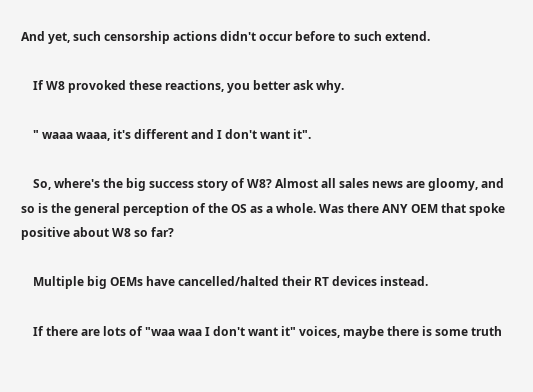And yet, such censorship actions didn't occur before to such extend.

    If W8 provoked these reactions, you better ask why.

    " waaa waaa, it's different and I don't want it".

    So, where's the big success story of W8? Almost all sales news are gloomy, and so is the general perception of the OS as a whole. Was there ANY OEM that spoke positive about W8 so far?

    Multiple big OEMs have cancelled/halted their RT devices instead.

    If there are lots of "waa waa I don't want it" voices, maybe there is some truth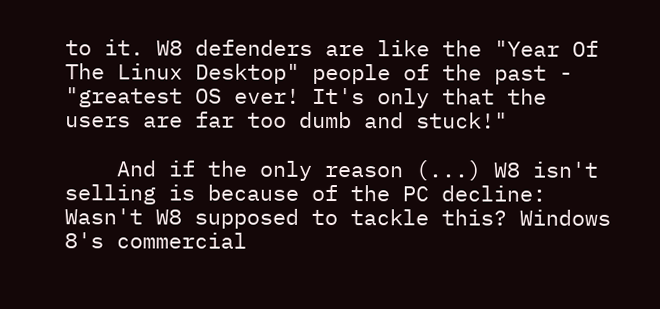to it. W8 defenders are like the "Year Of The Linux Desktop" people of the past - "greatest OS ever! It's only that the users are far too dumb and stuck!"

    And if the only reason (...) W8 isn't selling is because of the PC decline: Wasn't W8 supposed to tackle this? Windows 8's commercial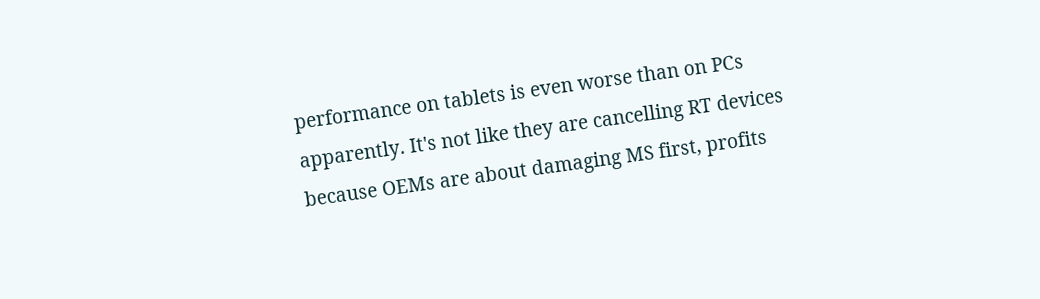performance on tablets is even worse than on PCs apparently. It's not like they are cancelling RT devices because OEMs are about damaging MS first, profits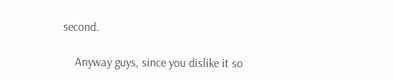second.

    Anyway guys, since you dislike it so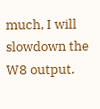much, I will slowdown the W8 output.